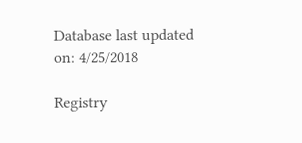Database last updated on: 4/25/2018

Registry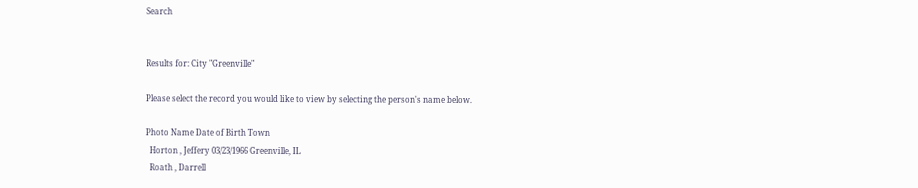Search


Results for: City "Greenville"

Please select the record you would like to view by selecting the person's name below.

Photo Name Date of Birth Town
  Horton , Jeffery 03/23/1966 Greenville, IL
  Roath , Darrell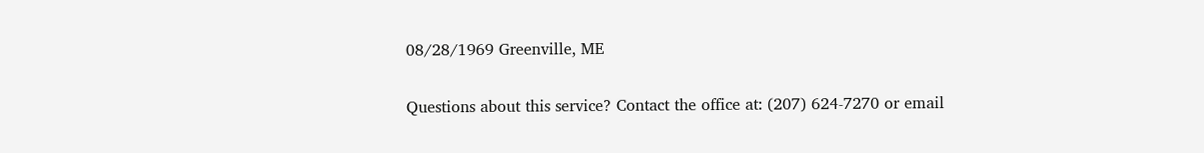08/28/1969 Greenville, ME

Questions about this service? Contact the office at: (207) 624-7270 or email